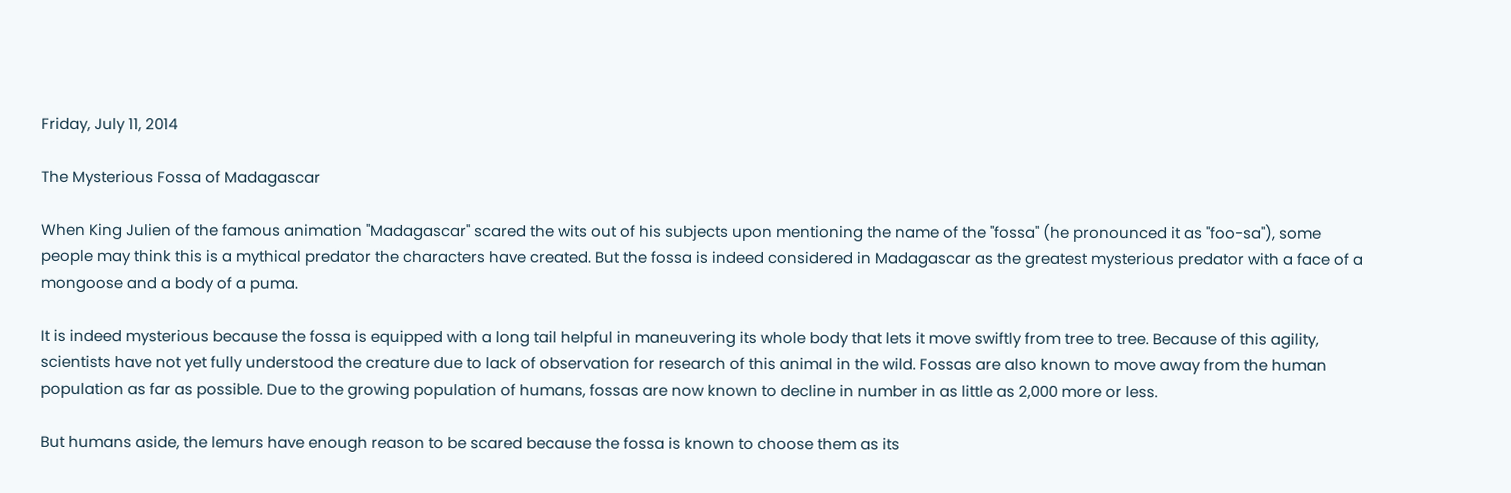Friday, July 11, 2014

The Mysterious Fossa of Madagascar

When King Julien of the famous animation "Madagascar" scared the wits out of his subjects upon mentioning the name of the "fossa" (he pronounced it as "foo-sa"), some people may think this is a mythical predator the characters have created. But the fossa is indeed considered in Madagascar as the greatest mysterious predator with a face of a mongoose and a body of a puma.

It is indeed mysterious because the fossa is equipped with a long tail helpful in maneuvering its whole body that lets it move swiftly from tree to tree. Because of this agility, scientists have not yet fully understood the creature due to lack of observation for research of this animal in the wild. Fossas are also known to move away from the human population as far as possible. Due to the growing population of humans, fossas are now known to decline in number in as little as 2,000 more or less.

But humans aside, the lemurs have enough reason to be scared because the fossa is known to choose them as its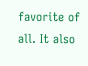favorite of all. It also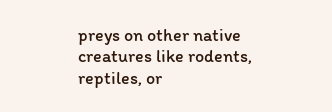preys on other native creatures like rodents, reptiles, or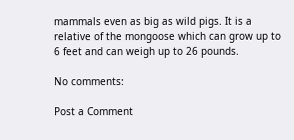mammals even as big as wild pigs. It is a relative of the mongoose which can grow up to 6 feet and can weigh up to 26 pounds.

No comments:

Post a Comment